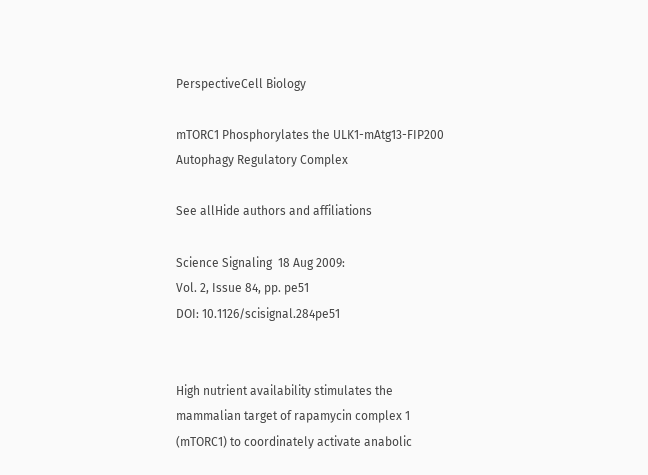PerspectiveCell Biology

mTORC1 Phosphorylates the ULK1-mAtg13-FIP200 Autophagy Regulatory Complex

See allHide authors and affiliations

Science Signaling  18 Aug 2009:
Vol. 2, Issue 84, pp. pe51
DOI: 10.1126/scisignal.284pe51


High nutrient availability stimulates the mammalian target of rapamycin complex 1 (mTORC1) to coordinately activate anabolic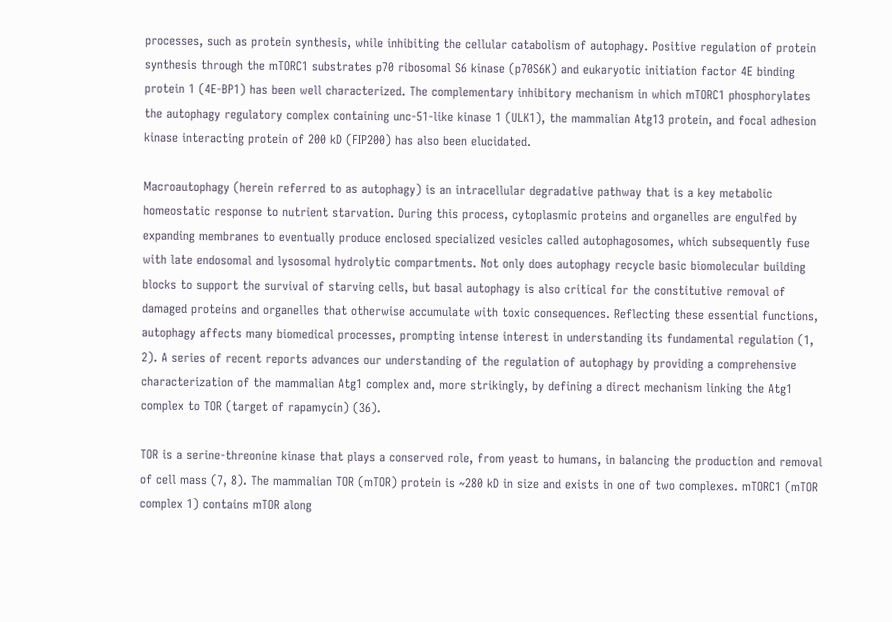processes, such as protein synthesis, while inhibiting the cellular catabolism of autophagy. Positive regulation of protein synthesis through the mTORC1 substrates p70 ribosomal S6 kinase (p70S6K) and eukaryotic initiation factor 4E binding protein 1 (4E-BP1) has been well characterized. The complementary inhibitory mechanism in which mTORC1 phosphorylates the autophagy regulatory complex containing unc-51-like kinase 1 (ULK1), the mammalian Atg13 protein, and focal adhesion kinase interacting protein of 200 kD (FIP200) has also been elucidated.

Macroautophagy (herein referred to as autophagy) is an intracellular degradative pathway that is a key metabolic homeostatic response to nutrient starvation. During this process, cytoplasmic proteins and organelles are engulfed by expanding membranes to eventually produce enclosed specialized vesicles called autophagosomes, which subsequently fuse with late endosomal and lysosomal hydrolytic compartments. Not only does autophagy recycle basic biomolecular building blocks to support the survival of starving cells, but basal autophagy is also critical for the constitutive removal of damaged proteins and organelles that otherwise accumulate with toxic consequences. Reflecting these essential functions, autophagy affects many biomedical processes, prompting intense interest in understanding its fundamental regulation (1, 2). A series of recent reports advances our understanding of the regulation of autophagy by providing a comprehensive characterization of the mammalian Atg1 complex and, more strikingly, by defining a direct mechanism linking the Atg1 complex to TOR (target of rapamycin) (36).

TOR is a serine-threonine kinase that plays a conserved role, from yeast to humans, in balancing the production and removal of cell mass (7, 8). The mammalian TOR (mTOR) protein is ~280 kD in size and exists in one of two complexes. mTORC1 (mTOR complex 1) contains mTOR along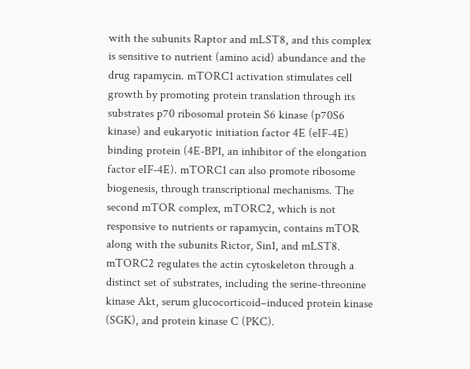with the subunits Raptor and mLST8, and this complex is sensitive to nutrient (amino acid) abundance and the drug rapamycin. mTORC1 activation stimulates cell growth by promoting protein translation through its substrates p70 ribosomal protein S6 kinase (p70S6 kinase) and eukaryotic initiation factor 4E (eIF-4E) binding protein (4E-BP1, an inhibitor of the elongation factor eIF-4E). mTORC1 can also promote ribosome biogenesis, through transcriptional mechanisms. The second mTOR complex, mTORC2, which is not responsive to nutrients or rapamycin, contains mTOR along with the subunits Rictor, Sin1, and mLST8. mTORC2 regulates the actin cytoskeleton through a distinct set of substrates, including the serine-threonine kinase Akt, serum glucocorticoid–induced protein kinase (SGK), and protein kinase C (PKC).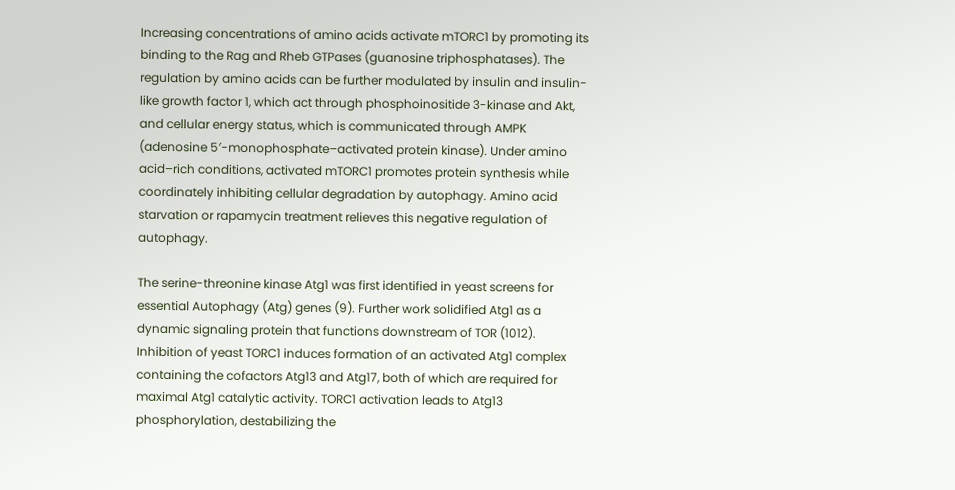Increasing concentrations of amino acids activate mTORC1 by promoting its binding to the Rag and Rheb GTPases (guanosine triphosphatases). The regulation by amino acids can be further modulated by insulin and insulin-like growth factor 1, which act through phosphoinositide 3-kinase and Akt, and cellular energy status, which is communicated through AMPK (adenosine 5′-monophosphate–activated protein kinase). Under amino acid–rich conditions, activated mTORC1 promotes protein synthesis while coordinately inhibiting cellular degradation by autophagy. Amino acid starvation or rapamycin treatment relieves this negative regulation of autophagy.

The serine-threonine kinase Atg1 was first identified in yeast screens for essential Autophagy (Atg) genes (9). Further work solidified Atg1 as a dynamic signaling protein that functions downstream of TOR (1012). Inhibition of yeast TORC1 induces formation of an activated Atg1 complex containing the cofactors Atg13 and Atg17, both of which are required for maximal Atg1 catalytic activity. TORC1 activation leads to Atg13 phosphorylation, destabilizing the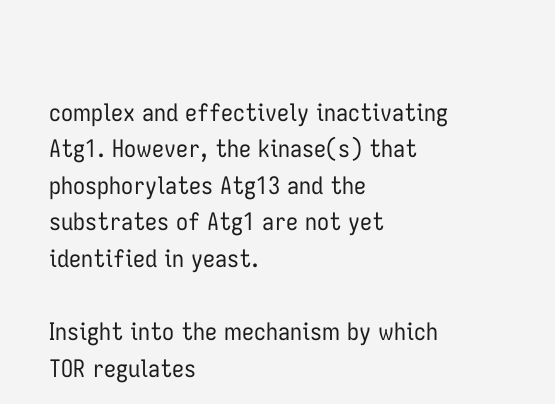complex and effectively inactivating Atg1. However, the kinase(s) that phosphorylates Atg13 and the substrates of Atg1 are not yet identified in yeast.

Insight into the mechanism by which TOR regulates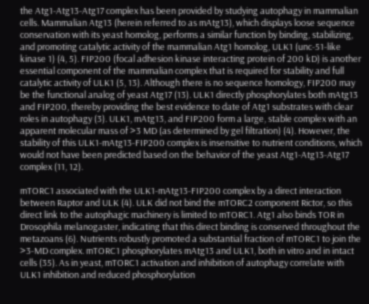the Atg1-Atg13-Atg17 complex has been provided by studying autophagy in mammalian cells. Mammalian Atg13 (herein referred to as mAtg13), which displays loose sequence conservation with its yeast homolog, performs a similar function by binding, stabilizing, and promoting catalytic activity of the mammalian Atg1 homolog, ULK1 (unc-51-like kinase 1) (4, 5). FIP200 (focal adhesion kinase interacting protein of 200 kD) is another essential component of the mammalian complex that is required for stability and full catalytic activity of ULK1 (5, 13). Although there is no sequence homology, FIP200 may be the functional analog of yeast Atg17 (13). ULK1 directly phosphorylates both mAtg13 and FIP200, thereby providing the best evidence to date of Atg1 substrates with clear roles in autophagy (3). ULK1, mAtg13, and FIP200 form a large, stable complex with an apparent molecular mass of >3 MD (as determined by gel filtration) (4). However, the stability of this ULK1-mAtg13-FIP200 complex is insensitive to nutrient conditions, which would not have been predicted based on the behavior of the yeast Atg1-Atg13-Atg17 complex (11, 12).

mTORC1 associated with the ULK1-mAtg13-FIP200 complex by a direct interaction between Raptor and ULK (4). ULK did not bind the mTORC2 component Rictor, so this direct link to the autophagic machinery is limited to mTORC1. Atg1 also binds TOR in Drosophila melanogaster, indicating that this direct binding is conserved throughout the metazoans (6). Nutrients robustly promoted a substantial fraction of mTORC1 to join the >3-MD complex. mTORC1 phosphorylates mAtg13 and ULK1, both in vitro and in intact cells (35). As in yeast, mTORC1 activation and inhibition of autophagy correlate with ULK1 inhibition and reduced phosphorylation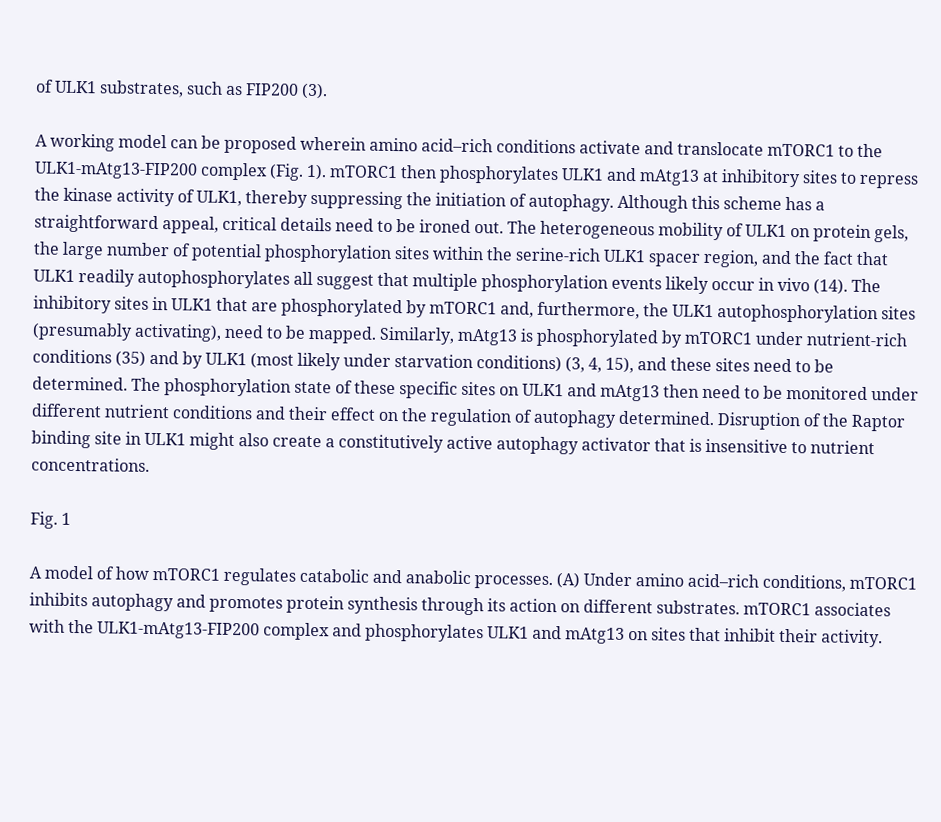of ULK1 substrates, such as FIP200 (3).

A working model can be proposed wherein amino acid–rich conditions activate and translocate mTORC1 to the ULK1-mAtg13-FIP200 complex (Fig. 1). mTORC1 then phosphorylates ULK1 and mAtg13 at inhibitory sites to repress the kinase activity of ULK1, thereby suppressing the initiation of autophagy. Although this scheme has a straightforward appeal, critical details need to be ironed out. The heterogeneous mobility of ULK1 on protein gels, the large number of potential phosphorylation sites within the serine-rich ULK1 spacer region, and the fact that ULK1 readily autophosphorylates all suggest that multiple phosphorylation events likely occur in vivo (14). The inhibitory sites in ULK1 that are phosphorylated by mTORC1 and, furthermore, the ULK1 autophosphorylation sites (presumably activating), need to be mapped. Similarly, mAtg13 is phosphorylated by mTORC1 under nutrient-rich conditions (35) and by ULK1 (most likely under starvation conditions) (3, 4, 15), and these sites need to be determined. The phosphorylation state of these specific sites on ULK1 and mAtg13 then need to be monitored under different nutrient conditions and their effect on the regulation of autophagy determined. Disruption of the Raptor binding site in ULK1 might also create a constitutively active autophagy activator that is insensitive to nutrient concentrations.

Fig. 1

A model of how mTORC1 regulates catabolic and anabolic processes. (A) Under amino acid–rich conditions, mTORC1 inhibits autophagy and promotes protein synthesis through its action on different substrates. mTORC1 associates with the ULK1-mAtg13-FIP200 complex and phosphorylates ULK1 and mAtg13 on sites that inhibit their activity.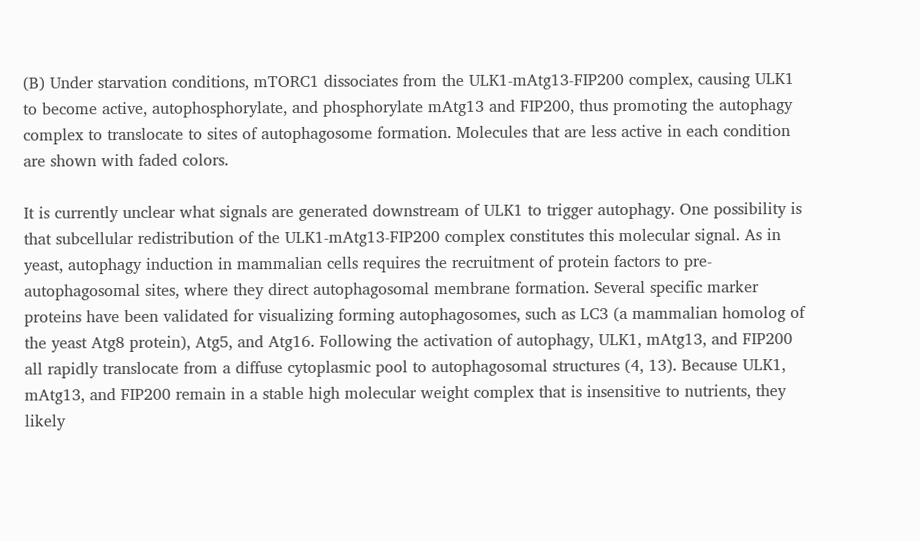(B) Under starvation conditions, mTORC1 dissociates from the ULK1-mAtg13-FIP200 complex, causing ULK1 to become active, autophosphorylate, and phosphorylate mAtg13 and FIP200, thus promoting the autophagy complex to translocate to sites of autophagosome formation. Molecules that are less active in each condition are shown with faded colors.

It is currently unclear what signals are generated downstream of ULK1 to trigger autophagy. One possibility is that subcellular redistribution of the ULK1-mAtg13-FIP200 complex constitutes this molecular signal. As in yeast, autophagy induction in mammalian cells requires the recruitment of protein factors to pre-autophagosomal sites, where they direct autophagosomal membrane formation. Several specific marker proteins have been validated for visualizing forming autophagosomes, such as LC3 (a mammalian homolog of the yeast Atg8 protein), Atg5, and Atg16. Following the activation of autophagy, ULK1, mAtg13, and FIP200 all rapidly translocate from a diffuse cytoplasmic pool to autophagosomal structures (4, 13). Because ULK1, mAtg13, and FIP200 remain in a stable high molecular weight complex that is insensitive to nutrients, they likely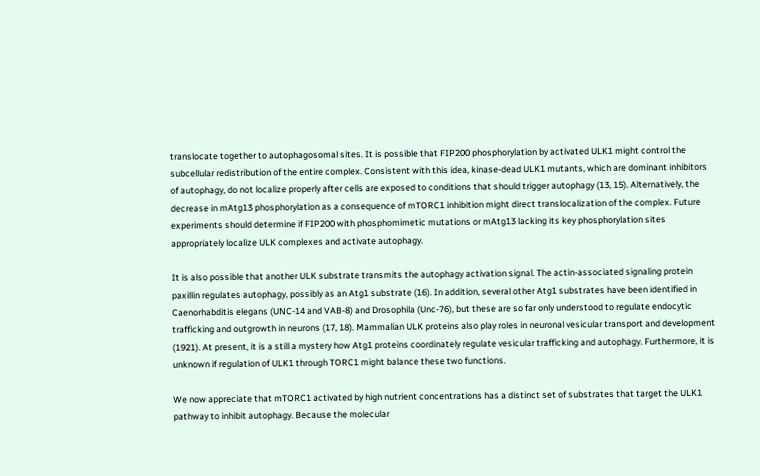translocate together to autophagosomal sites. It is possible that FIP200 phosphorylation by activated ULK1 might control the subcellular redistribution of the entire complex. Consistent with this idea, kinase-dead ULK1 mutants, which are dominant inhibitors of autophagy, do not localize properly after cells are exposed to conditions that should trigger autophagy (13, 15). Alternatively, the decrease in mAtg13 phosphorylation as a consequence of mTORC1 inhibition might direct translocalization of the complex. Future experiments should determine if FIP200 with phosphomimetic mutations or mAtg13 lacking its key phosphorylation sites appropriately localize ULK complexes and activate autophagy.

It is also possible that another ULK substrate transmits the autophagy activation signal. The actin-associated signaling protein paxillin regulates autophagy, possibly as an Atg1 substrate (16). In addition, several other Atg1 substrates have been identified in Caenorhabditis elegans (UNC-14 and VAB-8) and Drosophila (Unc-76), but these are so far only understood to regulate endocytic trafficking and outgrowth in neurons (17, 18). Mammalian ULK proteins also play roles in neuronal vesicular transport and development (1921). At present, it is a still a mystery how Atg1 proteins coordinately regulate vesicular trafficking and autophagy. Furthermore, it is unknown if regulation of ULK1 through TORC1 might balance these two functions.

We now appreciate that mTORC1 activated by high nutrient concentrations has a distinct set of substrates that target the ULK1 pathway to inhibit autophagy. Because the molecular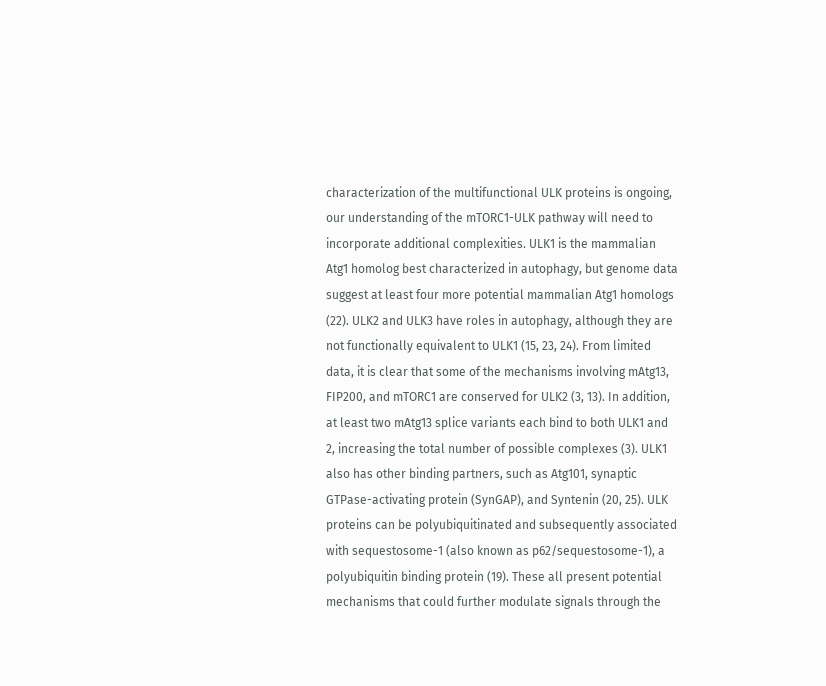characterization of the multifunctional ULK proteins is ongoing, our understanding of the mTORC1-ULK pathway will need to incorporate additional complexities. ULK1 is the mammalian Atg1 homolog best characterized in autophagy, but genome data suggest at least four more potential mammalian Atg1 homologs (22). ULK2 and ULK3 have roles in autophagy, although they are not functionally equivalent to ULK1 (15, 23, 24). From limited data, it is clear that some of the mechanisms involving mAtg13, FIP200, and mTORC1 are conserved for ULK2 (3, 13). In addition, at least two mAtg13 splice variants each bind to both ULK1 and 2, increasing the total number of possible complexes (3). ULK1 also has other binding partners, such as Atg101, synaptic GTPase-activating protein (SynGAP), and Syntenin (20, 25). ULK proteins can be polyubiquitinated and subsequently associated with sequestosome-1 (also known as p62/sequestosome-1), a polyubiquitin binding protein (19). These all present potential mechanisms that could further modulate signals through the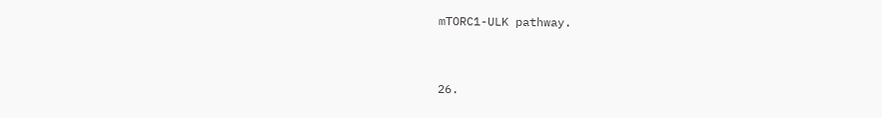mTORC1-ULK pathway.


26.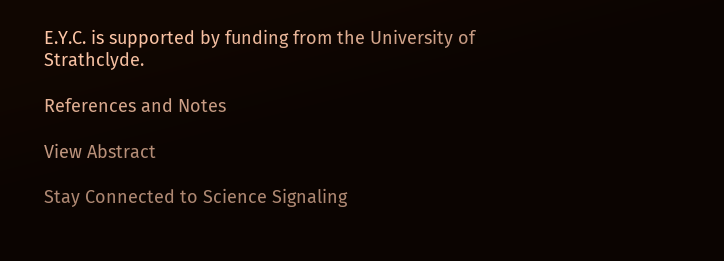E.Y.C. is supported by funding from the University of Strathclyde.

References and Notes

View Abstract

Stay Connected to Science Signaling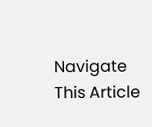Navigate This Article